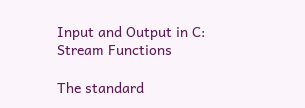Input and Output in C: Stream Functions

The standard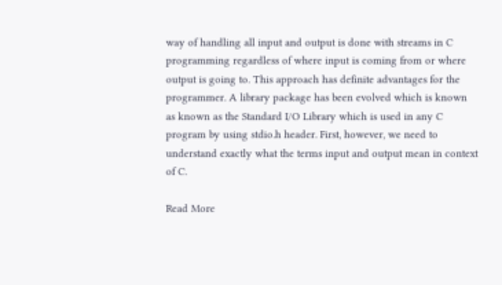way of handling all input and output is done with streams in C programming regardless of where input is coming from or where output is going to. This approach has definite advantages for the programmer. A library package has been evolved which is known as known as the Standard I/O Library which is used in any C program by using stdio.h header. First, however, we need to understand exactly what the terms input and output mean in context of C.

Read More